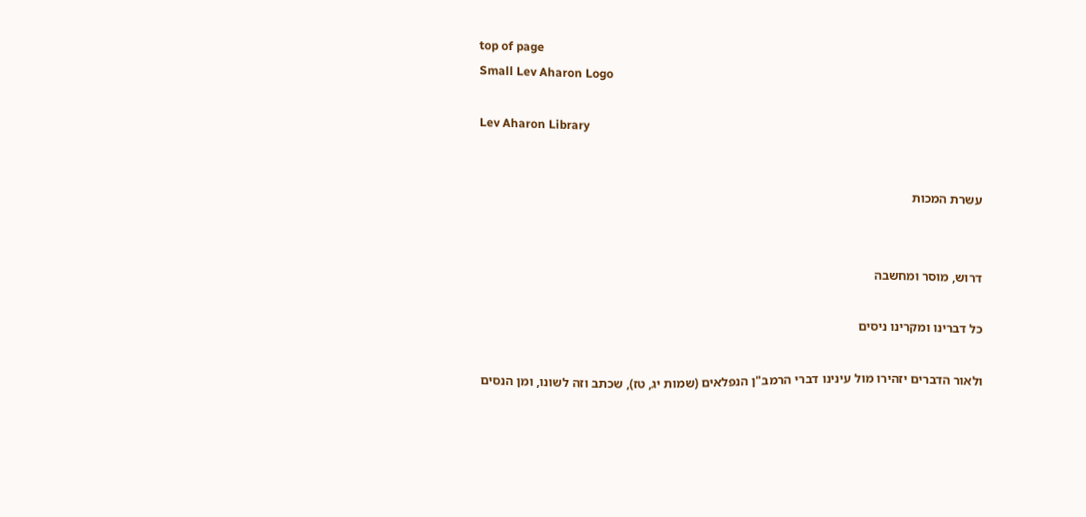top of page
Small Lev Aharon Logo

Lev Aharon Library


עשרת המכות


דרוש, מוסר ומחשבה

כל דברינו ומקרינו ניסים

ולאור הדברים יזהירו מול עינינו דברי הרמב"ן הנפלאים (שמות יג, טז), שכתב וזה לשונו, ומן הנסים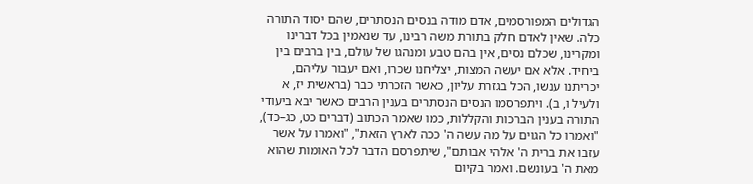הגדולים המפורסמים, אדם מודה בנסים הנסתרים, שהם יסוד התורה כלה. שאין לאדם חלק בתורת משה רבינו, עד שנאמין בכל דברינו ומקרינו, שכלם נסים, אין בהם טבע ומנהגו של עולם, בין ברבים בין ביחיד. אלא אם יעשה המצות, יצליחנו שכרו, ואם יעבור עליהם, יכריתנו ענשו, הכל בגזרת עליון, כאשר הזכרתי כבר (בראשית יז, א ולעיל ו, ב). ויתפרסמו הנסים הנסתרים בענין הרבים כאשר יבא ביעודי התורה בענין הברכות והקללות, כמו שאמר הכתוב (דברים כט, כג–כד), "ואמרו כל הגוים על מה עשה ה' ככה לארץ הזאת", "ואמרו על אשר עזבו את ברית ה' אלהי אבותם", שיתפרסם הדבר לכל האומות שהוא מאת ה' בעונשם. ואמר בקיום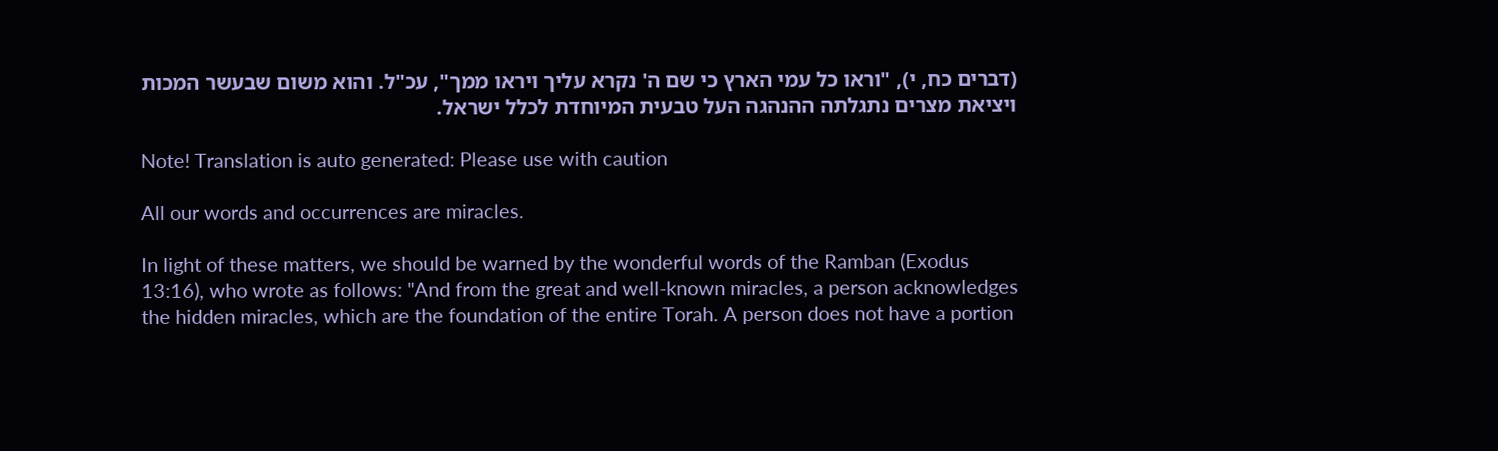(דברים כח, י), "וראו כל עמי הארץ כי שם ה' נקרא עליך ויראו ממך", עכ"ל. והוא משום שבעשר המכות ויציאת מצרים נתגלתה ההנהגה העל טבעית המיוחדת לכלל ישראל.

Note! Translation is auto generated: Please use with caution

All our words and occurrences are miracles.

In light of these matters, we should be warned by the wonderful words of the Ramban (Exodus 13:16), who wrote as follows: "And from the great and well-known miracles, a person acknowledges the hidden miracles, which are the foundation of the entire Torah. A person does not have a portion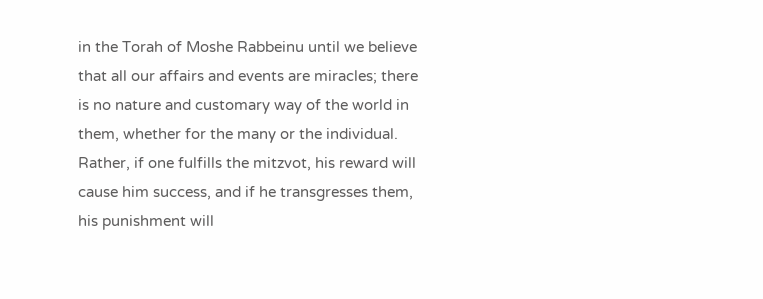in the Torah of Moshe Rabbeinu until we believe that all our affairs and events are miracles; there is no nature and customary way of the world in them, whether for the many or the individual. Rather, if one fulfills the mitzvot, his reward will cause him success, and if he transgresses them, his punishment will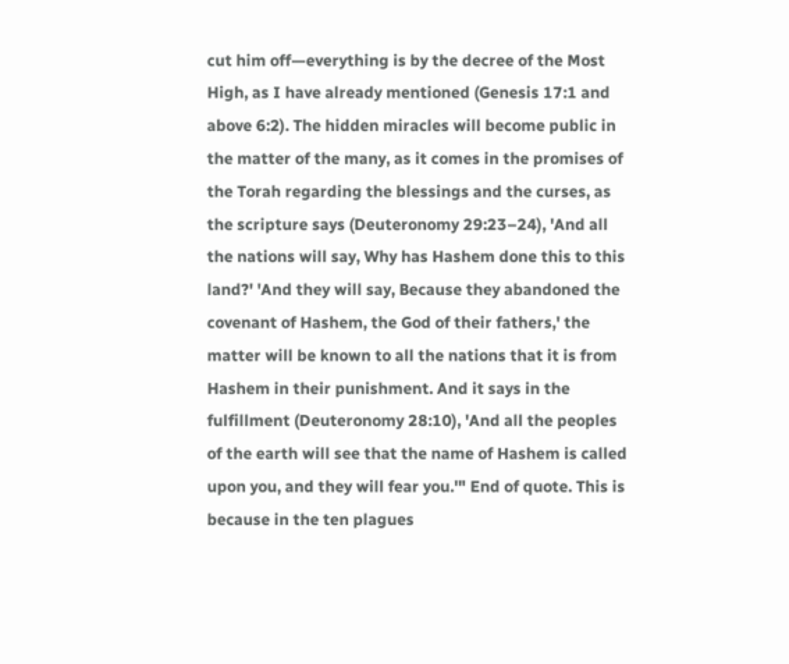cut him off—everything is by the decree of the Most High, as I have already mentioned (Genesis 17:1 and above 6:2). The hidden miracles will become public in the matter of the many, as it comes in the promises of the Torah regarding the blessings and the curses, as the scripture says (Deuteronomy 29:23–24), 'And all the nations will say, Why has Hashem done this to this land?' 'And they will say, Because they abandoned the covenant of Hashem, the God of their fathers,' the matter will be known to all the nations that it is from Hashem in their punishment. And it says in the fulfillment (Deuteronomy 28:10), 'And all the peoples of the earth will see that the name of Hashem is called upon you, and they will fear you.'" End of quote. This is because in the ten plagues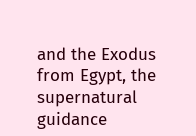and the Exodus from Egypt, the supernatural guidance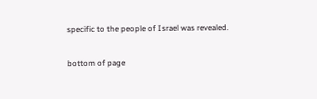specific to the people of Israel was revealed.

bottom of page